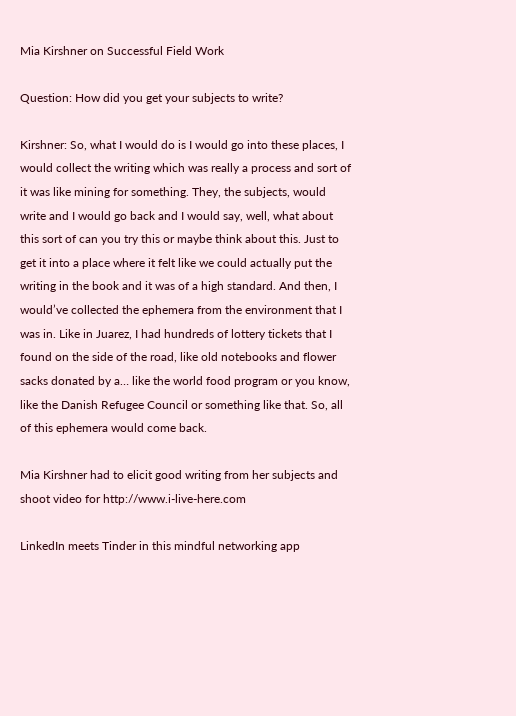Mia Kirshner on Successful Field Work

Question: How did you get your subjects to write?

Kirshner: So, what I would do is I would go into these places, I would collect the writing which was really a process and sort of it was like mining for something. They, the subjects, would write and I would go back and I would say, well, what about this sort of can you try this or maybe think about this. Just to get it into a place where it felt like we could actually put the writing in the book and it was of a high standard. And then, I would’ve collected the ephemera from the environment that I was in. Like in Juarez, I had hundreds of lottery tickets that I found on the side of the road, like old notebooks and flower sacks donated by a… like the world food program or you know, like the Danish Refugee Council or something like that. So, all of this ephemera would come back.

Mia Kirshner had to elicit good writing from her subjects and shoot video for http://www.i-live-here.com

LinkedIn meets Tinder in this mindful networking app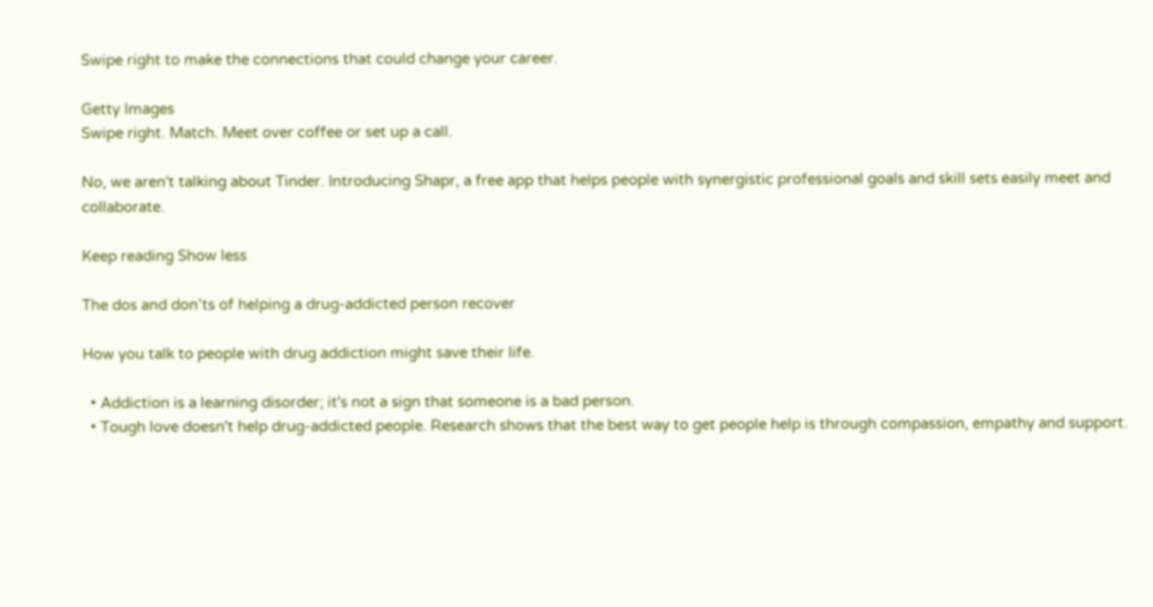Swipe right to make the connections that could change your career.

Getty Images
Swipe right. Match. Meet over coffee or set up a call.

No, we aren't talking about Tinder. Introducing Shapr, a free app that helps people with synergistic professional goals and skill sets easily meet and collaborate.

Keep reading Show less

The dos and don’ts of helping a drug-addicted person recover

How you talk to people with drug addiction might save their life.

  • Addiction is a learning disorder; it's not a sign that someone is a bad person.
  • Tough love doesn't help drug-addicted people. Research shows that the best way to get people help is through compassion, empathy and support.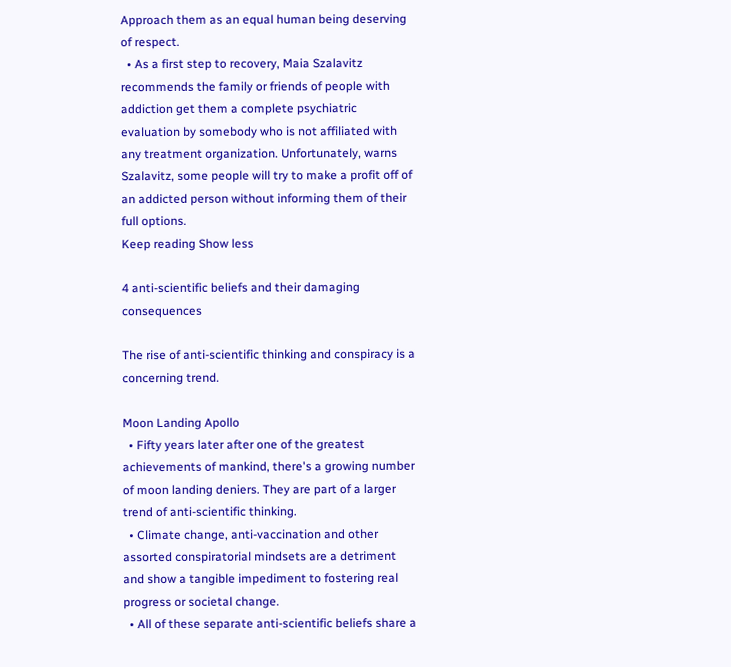Approach them as an equal human being deserving of respect.
  • As a first step to recovery, Maia Szalavitz recommends the family or friends of people with addiction get them a complete psychiatric evaluation by somebody who is not affiliated with any treatment organization. Unfortunately, warns Szalavitz, some people will try to make a profit off of an addicted person without informing them of their full options.
Keep reading Show less

4 anti-scientific beliefs and their damaging consequences

The rise of anti-scientific thinking and conspiracy is a concerning trend.

Moon Landing Apollo
  • Fifty years later after one of the greatest achievements of mankind, there's a growing number of moon landing deniers. They are part of a larger trend of anti-scientific thinking.
  • Climate change, anti-vaccination and other assorted conspiratorial mindsets are a detriment and show a tangible impediment to fostering real progress or societal change.
  • All of these separate anti-scientific beliefs share a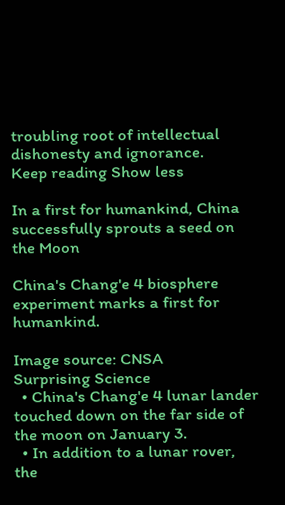troubling root of intellectual dishonesty and ignorance.
Keep reading Show less

In a first for humankind, China successfully sprouts a seed on the Moon

China's Chang'e 4 biosphere experiment marks a first for humankind.

Image source: CNSA
Surprising Science
  • China's Chang'e 4 lunar lander touched down on the far side of the moon on January 3.
  • In addition to a lunar rover, the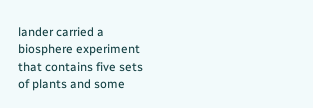lander carried a biosphere experiment that contains five sets of plants and some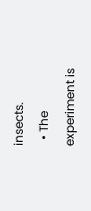insects.
  • The experiment is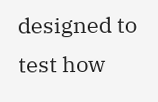designed to test how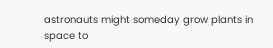astronauts might someday grow plants in space to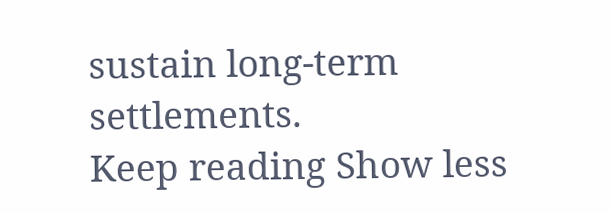sustain long-term settlements.
Keep reading Show less